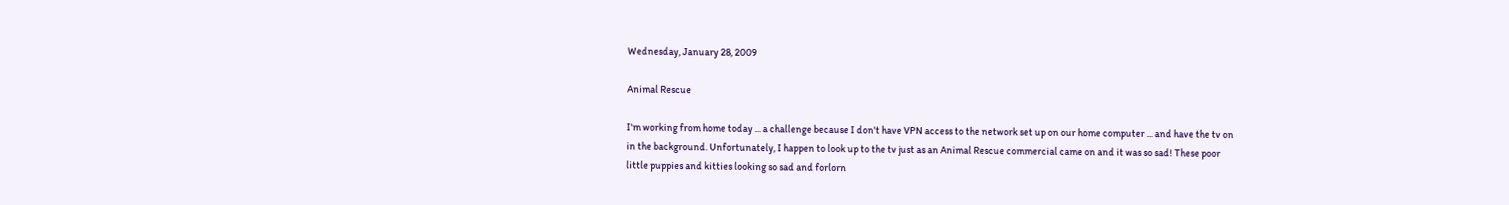Wednesday, January 28, 2009

Animal Rescue

I'm working from home today ... a challenge because I don't have VPN access to the network set up on our home computer ... and have the tv on in the background. Unfortunately, I happen to look up to the tv just as an Animal Rescue commercial came on and it was so sad! These poor little puppies and kitties looking so sad and forlorn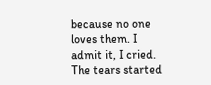because no one loves them. I admit it, I cried. The tears started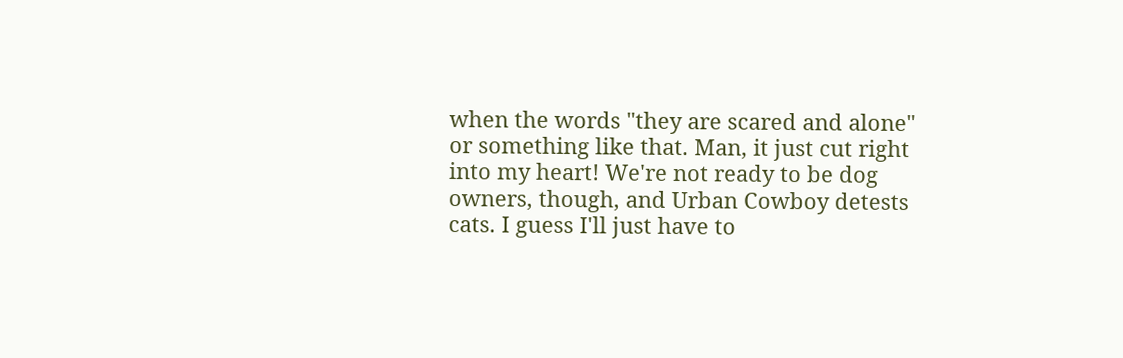when the words "they are scared and alone" or something like that. Man, it just cut right into my heart! We're not ready to be dog owners, though, and Urban Cowboy detests cats. I guess I'll just have to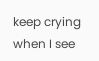keep crying when I see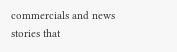commercials and news stories that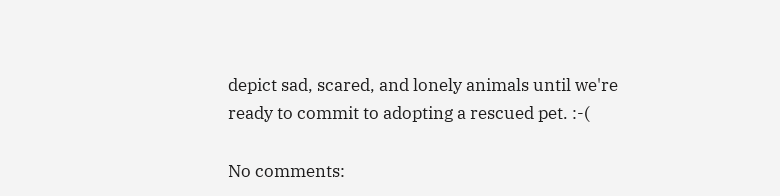depict sad, scared, and lonely animals until we're ready to commit to adopting a rescued pet. :-(

No comments: